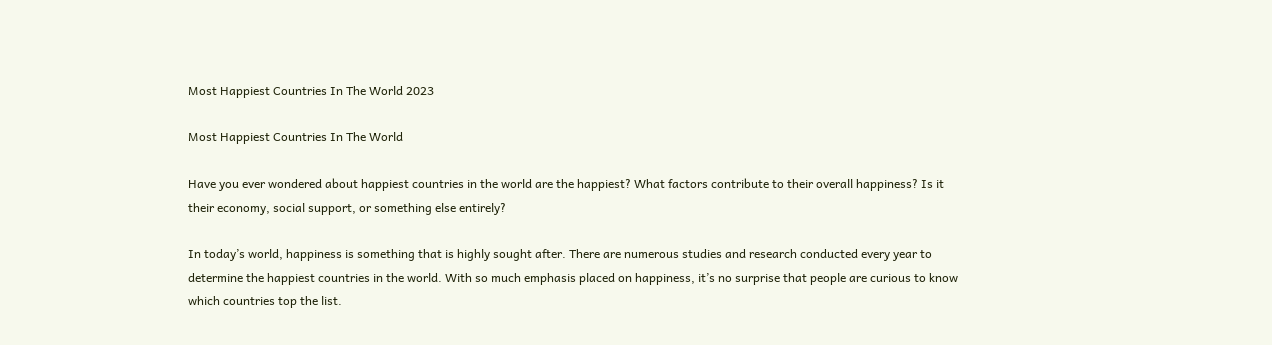Most Happiest Countries In The World 2023

Most Happiest Countries In The World

Have you ever wondered about happiest countries in the world are the happiest? What factors contribute to their overall happiness? Is it their economy, social support, or something else entirely?

In today’s world, happiness is something that is highly sought after. There are numerous studies and research conducted every year to determine the happiest countries in the world. With so much emphasis placed on happiness, it’s no surprise that people are curious to know which countries top the list.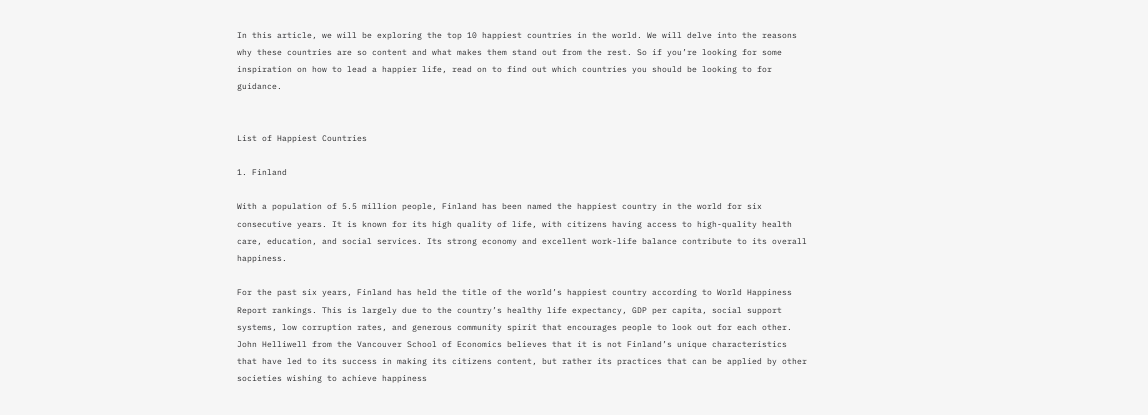In this article, we will be exploring the top 10 happiest countries in the world. We will delve into the reasons why these countries are so content and what makes them stand out from the rest. So if you’re looking for some inspiration on how to lead a happier life, read on to find out which countries you should be looking to for guidance.


List of Happiest Countries

1. Finland

With a population of 5.5 million people, Finland has been named the happiest country in the world for six consecutive years. It is known for its high quality of life, with citizens having access to high-quality health care, education, and social services. Its strong economy and excellent work-life balance contribute to its overall happiness.

For the past six years, Finland has held the title of the world’s happiest country according to World Happiness Report rankings. This is largely due to the country’s healthy life expectancy, GDP per capita, social support systems, low corruption rates, and generous community spirit that encourages people to look out for each other. John Helliwell from the Vancouver School of Economics believes that it is not Finland’s unique characteristics that have led to its success in making its citizens content, but rather its practices that can be applied by other societies wishing to achieve happiness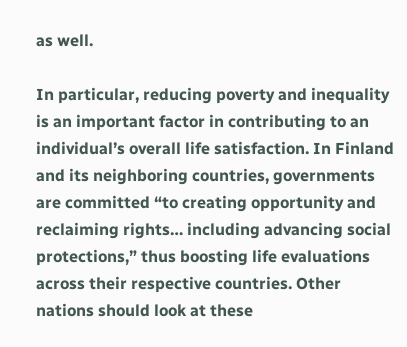as well.

In particular, reducing poverty and inequality is an important factor in contributing to an individual’s overall life satisfaction. In Finland and its neighboring countries, governments are committed “to creating opportunity and reclaiming rights… including advancing social protections,” thus boosting life evaluations across their respective countries. Other nations should look at these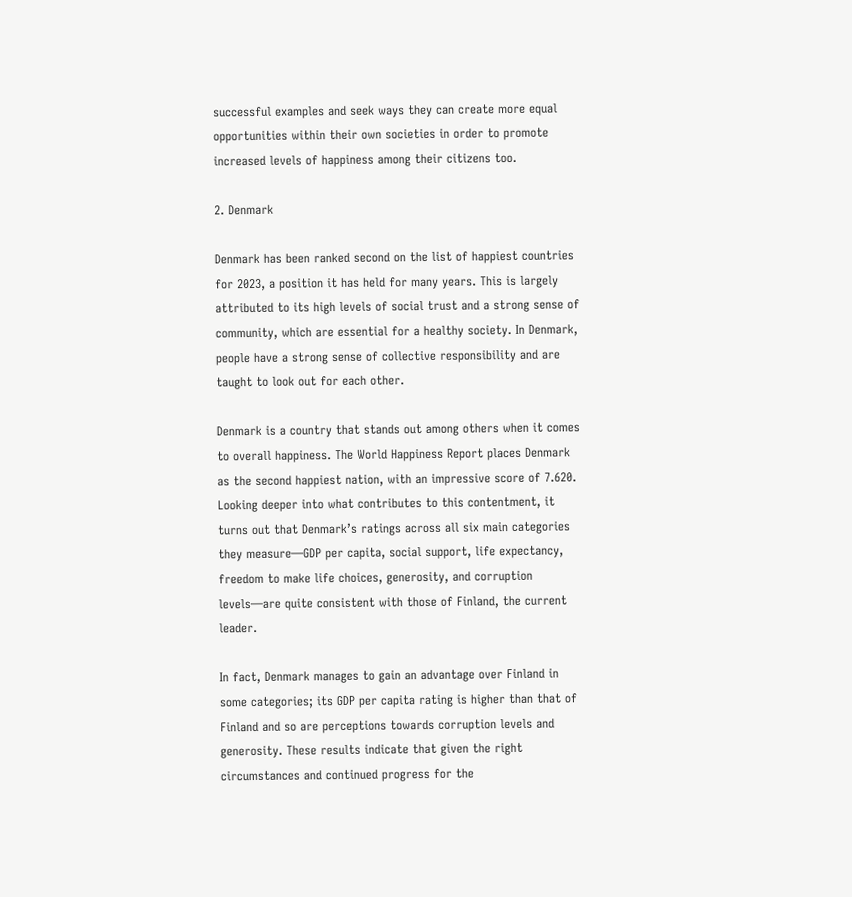successful examples and seek ways they can create more equal opportunities within their own societies in order to promote increased levels of happiness among their citizens too.

2. Denmark

Denmark has been ranked second on the list of happiest countries for 2023, a position it has held for many years. This is largely attributed to its high levels of social trust and a strong sense of community, which are essential for a healthy society. In Denmark, people have a strong sense of collective responsibility and are taught to look out for each other.

Denmark is a country that stands out among others when it comes to overall happiness. The World Happiness Report places Denmark as the second happiest nation, with an impressive score of 7.620. Looking deeper into what contributes to this contentment, it turns out that Denmark’s ratings across all six main categories they measure—GDP per capita, social support, life expectancy, freedom to make life choices, generosity, and corruption levels—are quite consistent with those of Finland, the current leader.

In fact, Denmark manages to gain an advantage over Finland in some categories; its GDP per capita rating is higher than that of Finland and so are perceptions towards corruption levels and generosity. These results indicate that given the right circumstances and continued progress for the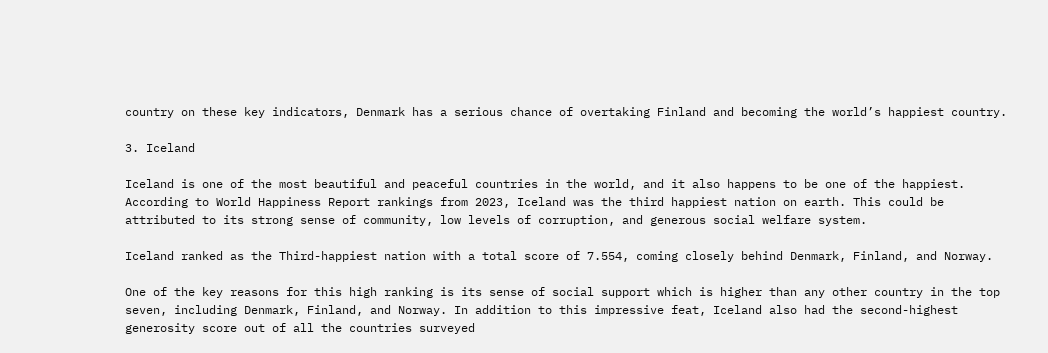country on these key indicators, Denmark has a serious chance of overtaking Finland and becoming the world’s happiest country.

3. Iceland

Iceland is one of the most beautiful and peaceful countries in the world, and it also happens to be one of the happiest. According to World Happiness Report rankings from 2023, Iceland was the third happiest nation on earth. This could be attributed to its strong sense of community, low levels of corruption, and generous social welfare system.

Iceland ranked as the Third-happiest nation with a total score of 7.554, coming closely behind Denmark, Finland, and Norway.

One of the key reasons for this high ranking is its sense of social support which is higher than any other country in the top seven, including Denmark, Finland, and Norway. In addition to this impressive feat, Iceland also had the second-highest generosity score out of all the countries surveyed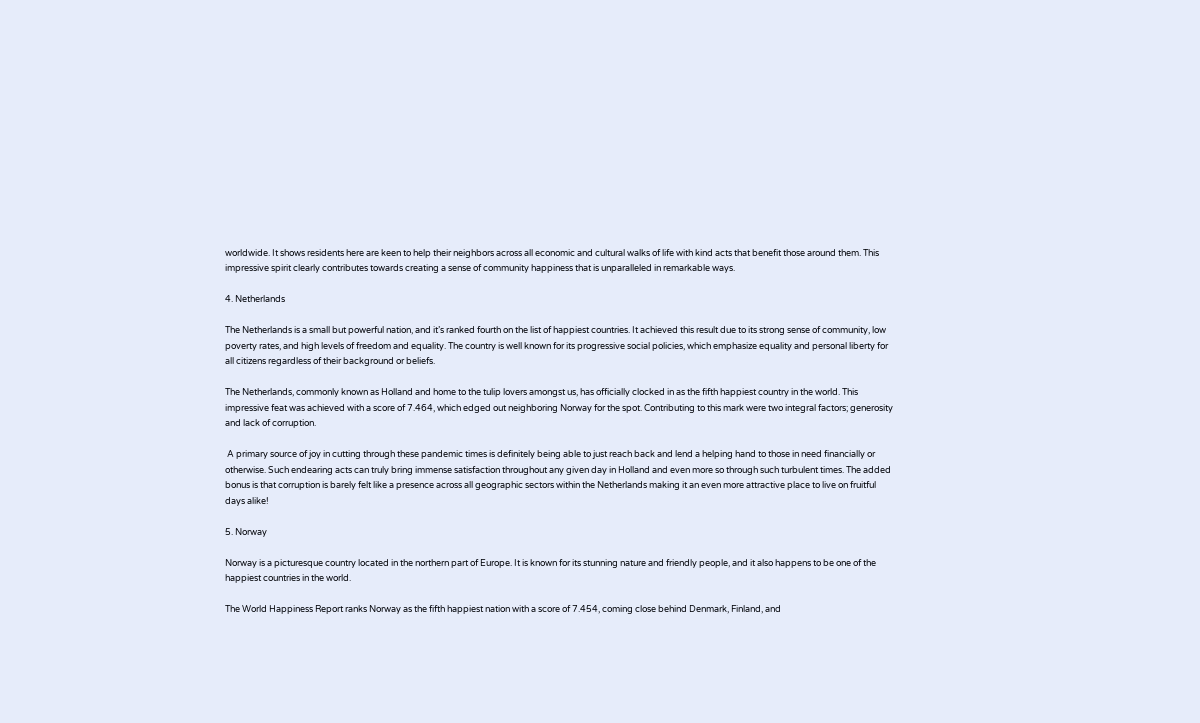worldwide. It shows residents here are keen to help their neighbors across all economic and cultural walks of life with kind acts that benefit those around them. This impressive spirit clearly contributes towards creating a sense of community happiness that is unparalleled in remarkable ways.

4. Netherlands

The Netherlands is a small but powerful nation, and it’s ranked fourth on the list of happiest countries. It achieved this result due to its strong sense of community, low poverty rates, and high levels of freedom and equality. The country is well known for its progressive social policies, which emphasize equality and personal liberty for all citizens regardless of their background or beliefs.

The Netherlands, commonly known as Holland and home to the tulip lovers amongst us, has officially clocked in as the fifth happiest country in the world. This impressive feat was achieved with a score of 7.464, which edged out neighboring Norway for the spot. Contributing to this mark were two integral factors; generosity and lack of corruption.

 A primary source of joy in cutting through these pandemic times is definitely being able to just reach back and lend a helping hand to those in need financially or otherwise. Such endearing acts can truly bring immense satisfaction throughout any given day in Holland and even more so through such turbulent times. The added bonus is that corruption is barely felt like a presence across all geographic sectors within the Netherlands making it an even more attractive place to live on fruitful days alike!

5. Norway

Norway is a picturesque country located in the northern part of Europe. It is known for its stunning nature and friendly people, and it also happens to be one of the happiest countries in the world.

The World Happiness Report ranks Norway as the fifth happiest nation with a score of 7.454, coming close behind Denmark, Finland, and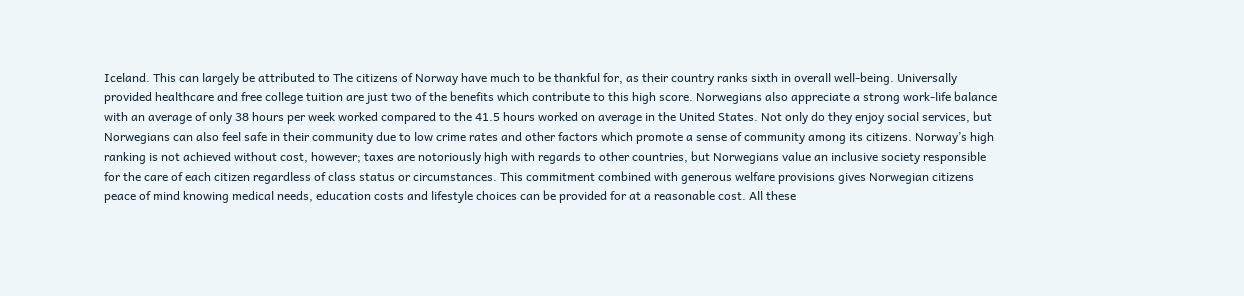Iceland. This can largely be attributed to The citizens of Norway have much to be thankful for, as their country ranks sixth in overall well-being. Universally provided healthcare and free college tuition are just two of the benefits which contribute to this high score. Norwegians also appreciate a strong work-life balance with an average of only 38 hours per week worked compared to the 41.5 hours worked on average in the United States. Not only do they enjoy social services, but Norwegians can also feel safe in their community due to low crime rates and other factors which promote a sense of community among its citizens. Norway’s high ranking is not achieved without cost, however; taxes are notoriously high with regards to other countries, but Norwegians value an inclusive society responsible for the care of each citizen regardless of class status or circumstances. This commitment combined with generous welfare provisions gives Norwegian citizens peace of mind knowing medical needs, education costs and lifestyle choices can be provided for at a reasonable cost. All these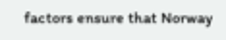factors ensure that Norway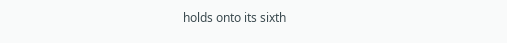holds onto its sixth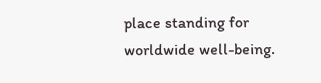place standing for worldwide well-being.